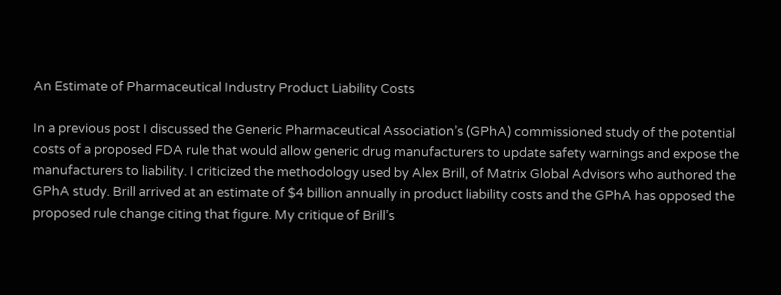An Estimate of Pharmaceutical Industry Product Liability Costs

In a previous post I discussed the Generic Pharmaceutical Association’s (GPhA) commissioned study of the potential costs of a proposed FDA rule that would allow generic drug manufacturers to update safety warnings and expose the manufacturers to liability. I criticized the methodology used by Alex Brill, of Matrix Global Advisors who authored the GPhA study. Brill arrived at an estimate of $4 billion annually in product liability costs and the GPhA has opposed the proposed rule change citing that figure. My critique of Brill’s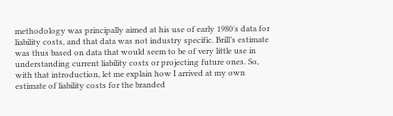methodology was principally aimed at his use of early 1980′s data for liability costs, and that data was not industry specific. Brill’s estimate was thus based on data that would seem to be of very little use in understanding current liability costs or projecting future ones. So, with that introduction, let me explain how I arrived at my own estimate of liability costs for the branded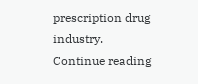prescription drug industry.
Continue reading